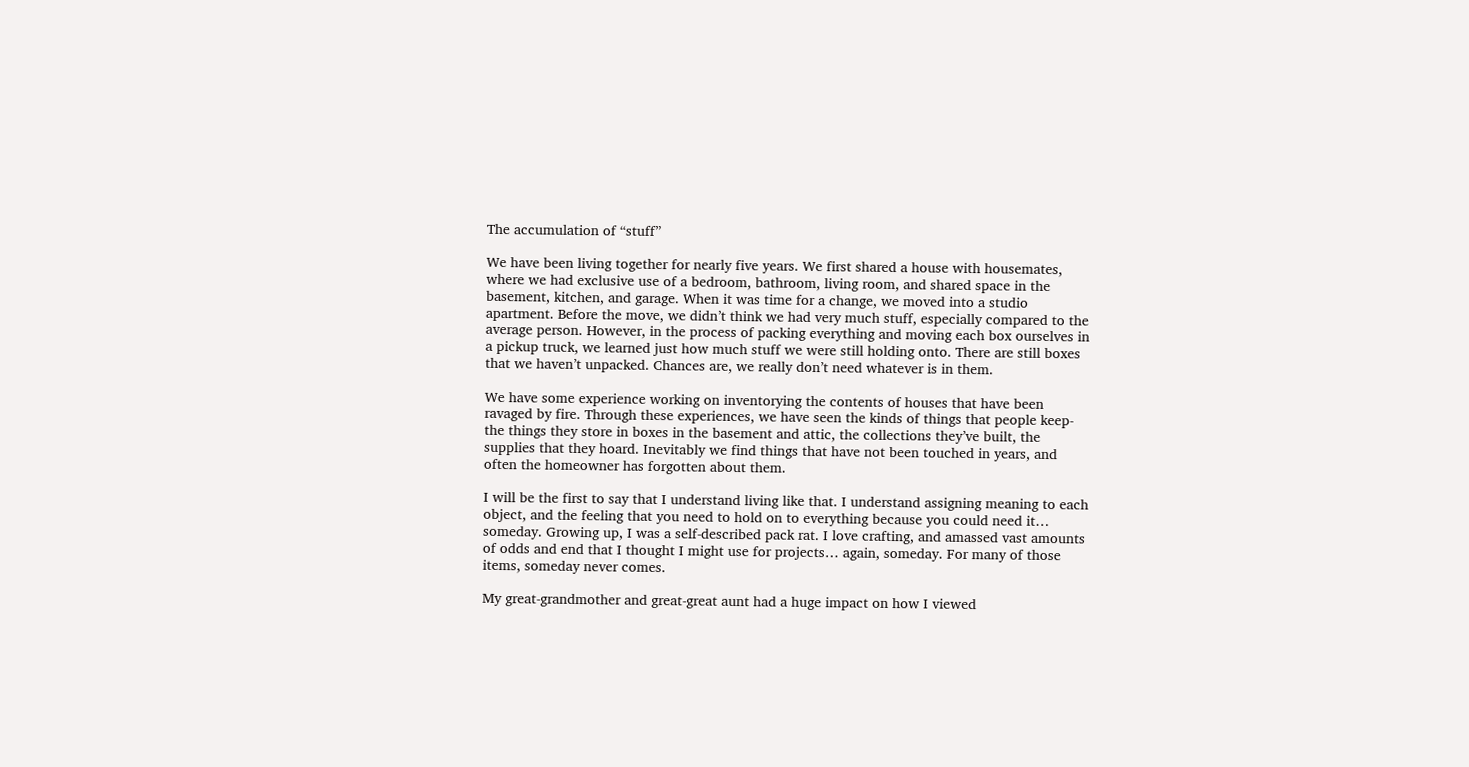The accumulation of “stuff”

We have been living together for nearly five years. We first shared a house with housemates, where we had exclusive use of a bedroom, bathroom, living room, and shared space in the basement, kitchen, and garage. When it was time for a change, we moved into a studio apartment. Before the move, we didn’t think we had very much stuff, especially compared to the average person. However, in the process of packing everything and moving each box ourselves in a pickup truck, we learned just how much stuff we were still holding onto. There are still boxes that we haven’t unpacked. Chances are, we really don’t need whatever is in them.

We have some experience working on inventorying the contents of houses that have been ravaged by fire. Through these experiences, we have seen the kinds of things that people keep- the things they store in boxes in the basement and attic, the collections they’ve built, the supplies that they hoard. Inevitably we find things that have not been touched in years, and often the homeowner has forgotten about them.

I will be the first to say that I understand living like that. I understand assigning meaning to each object, and the feeling that you need to hold on to everything because you could need it… someday. Growing up, I was a self-described pack rat. I love crafting, and amassed vast amounts of odds and end that I thought I might use for projects… again, someday. For many of those items, someday never comes.

My great-grandmother and great-great aunt had a huge impact on how I viewed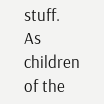stuff. As children of the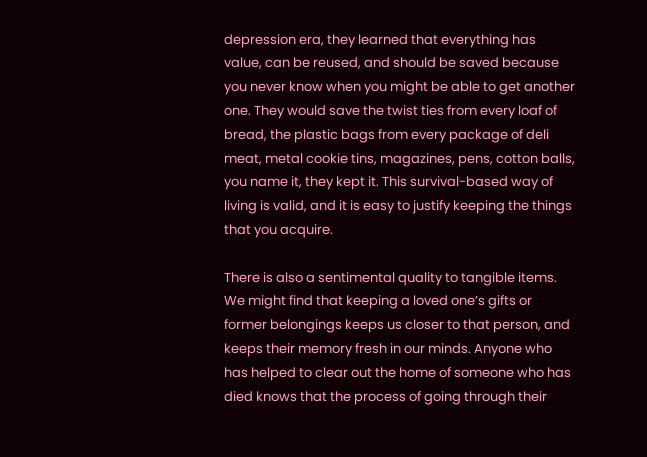depression era, they learned that everything has value, can be reused, and should be saved because you never know when you might be able to get another one. They would save the twist ties from every loaf of bread, the plastic bags from every package of deli meat, metal cookie tins, magazines, pens, cotton balls, you name it, they kept it. This survival-based way of living is valid, and it is easy to justify keeping the things that you acquire.

There is also a sentimental quality to tangible items. We might find that keeping a loved one’s gifts or former belongings keeps us closer to that person, and keeps their memory fresh in our minds. Anyone who has helped to clear out the home of someone who has died knows that the process of going through their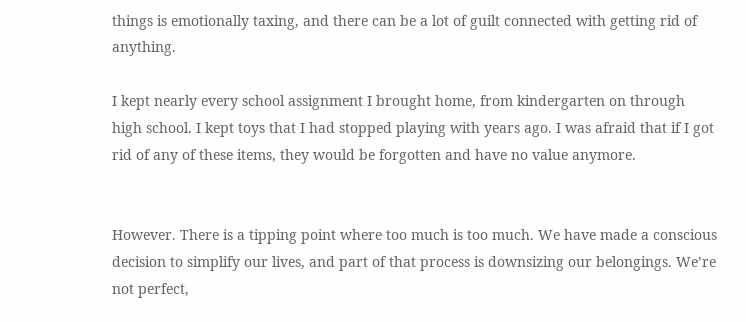things is emotionally taxing, and there can be a lot of guilt connected with getting rid of anything.

I kept nearly every school assignment I brought home, from kindergarten on through high school. I kept toys that I had stopped playing with years ago. I was afraid that if I got rid of any of these items, they would be forgotten and have no value anymore.


However. There is a tipping point where too much is too much. We have made a conscious decision to simplify our lives, and part of that process is downsizing our belongings. We’re not perfect,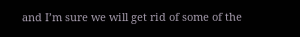and I’m sure we will get rid of some of the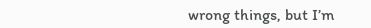wrong things, but I’m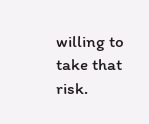willing to take that risk.